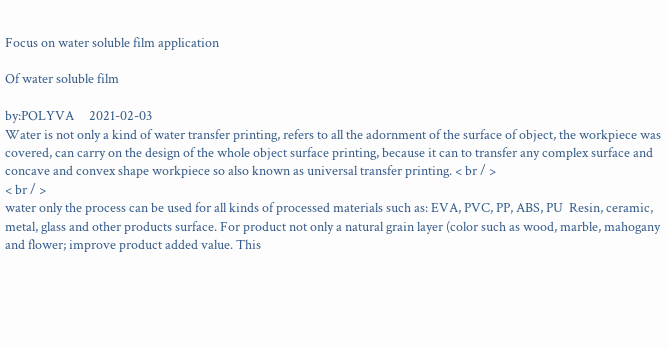Focus on water soluble film application

Of water soluble film

by:POLYVA     2021-02-03
Water is not only a kind of water transfer printing, refers to all the adornment of the surface of object, the workpiece was covered, can carry on the design of the whole object surface printing, because it can to transfer any complex surface and concave and convex shape workpiece so also known as universal transfer printing. < br / >
< br / >
water only the process can be used for all kinds of processed materials such as: EVA, PVC, PP, ABS, PU  Resin, ceramic, metal, glass and other products surface. For product not only a natural grain layer (color such as wood, marble, mahogany and flower; improve product added value. This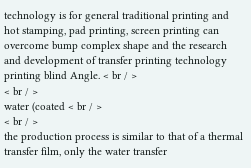technology is for general traditional printing and hot stamping, pad printing, screen printing can overcome bump complex shape and the research and development of transfer printing technology printing blind Angle. < br / >
< br / >
water (coated < br / >
< br / >
the production process is similar to that of a thermal transfer film, only the water transfer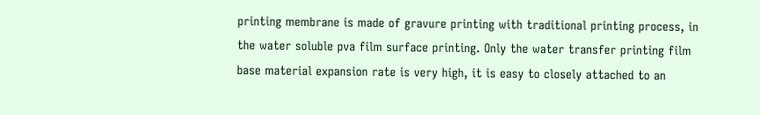printing membrane is made of gravure printing with traditional printing process, in the water soluble pva film surface printing. Only the water transfer printing film base material expansion rate is very high, it is easy to closely attached to an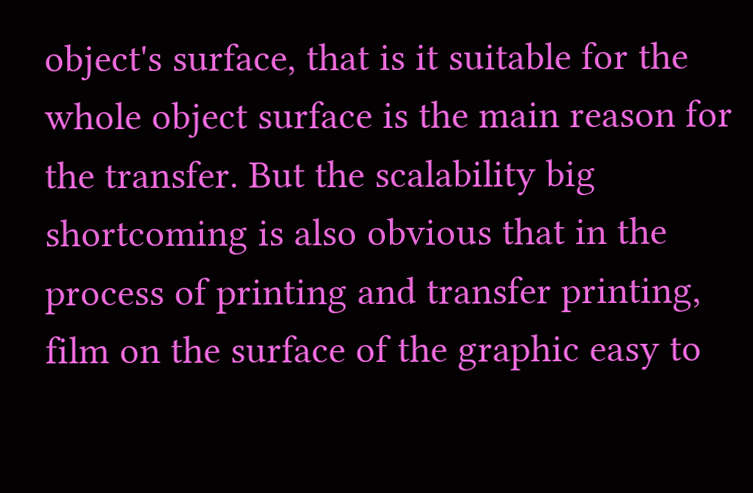object's surface, that is it suitable for the whole object surface is the main reason for the transfer. But the scalability big shortcoming is also obvious that in the process of printing and transfer printing, film on the surface of the graphic easy to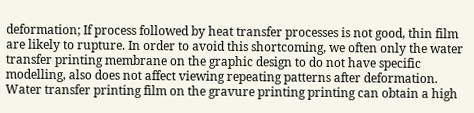deformation; If process followed by heat transfer processes is not good, thin film are likely to rupture. In order to avoid this shortcoming, we often only the water transfer printing membrane on the graphic design to do not have specific modelling, also does not affect viewing repeating patterns after deformation. Water transfer printing film on the gravure printing printing can obtain a high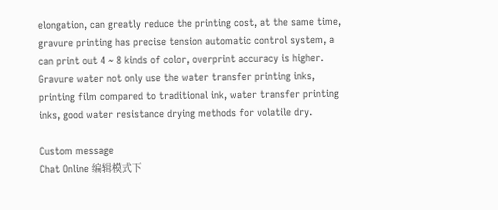elongation, can greatly reduce the printing cost, at the same time, gravure printing has precise tension automatic control system, a can print out 4 ~ 8 kinds of color, overprint accuracy is higher. Gravure water not only use the water transfer printing inks, printing film compared to traditional ink, water transfer printing inks, good water resistance drying methods for volatile dry.

Custom message
Chat Online 编辑模式下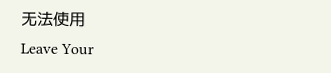无法使用
Leave Your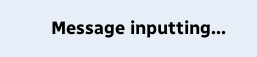Message inputting...